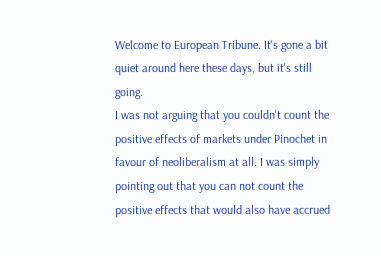Welcome to European Tribune. It's gone a bit quiet around here these days, but it's still going.
I was not arguing that you couldn't count the positive effects of markets under Pinochet in favour of neoliberalism at all. I was simply pointing out that you can not count the positive effects that would also have accrued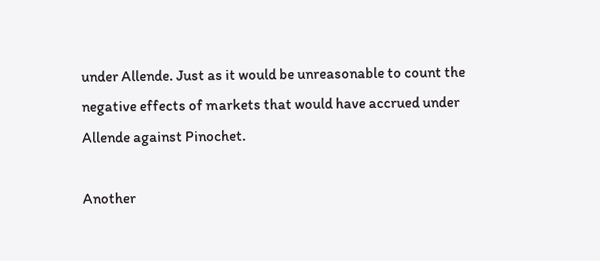under Allende. Just as it would be unreasonable to count the negative effects of markets that would have accrued under Allende against Pinochet.

Another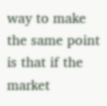way to make the same point is that if the market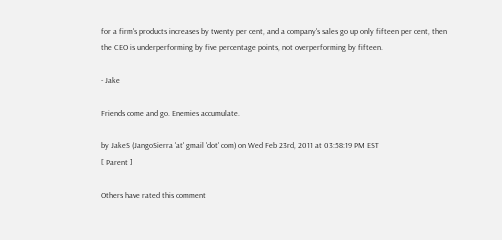for a firm's products increases by twenty per cent, and a company's sales go up only fifteen per cent, then the CEO is underperforming by five percentage points, not overperforming by fifteen.

- Jake

Friends come and go. Enemies accumulate.

by JakeS (JangoSierra 'at' gmail 'dot' com) on Wed Feb 23rd, 2011 at 03:58:19 PM EST
[ Parent ]

Others have rated this comment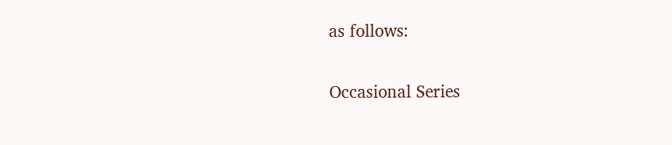as follows:


Occasional Series